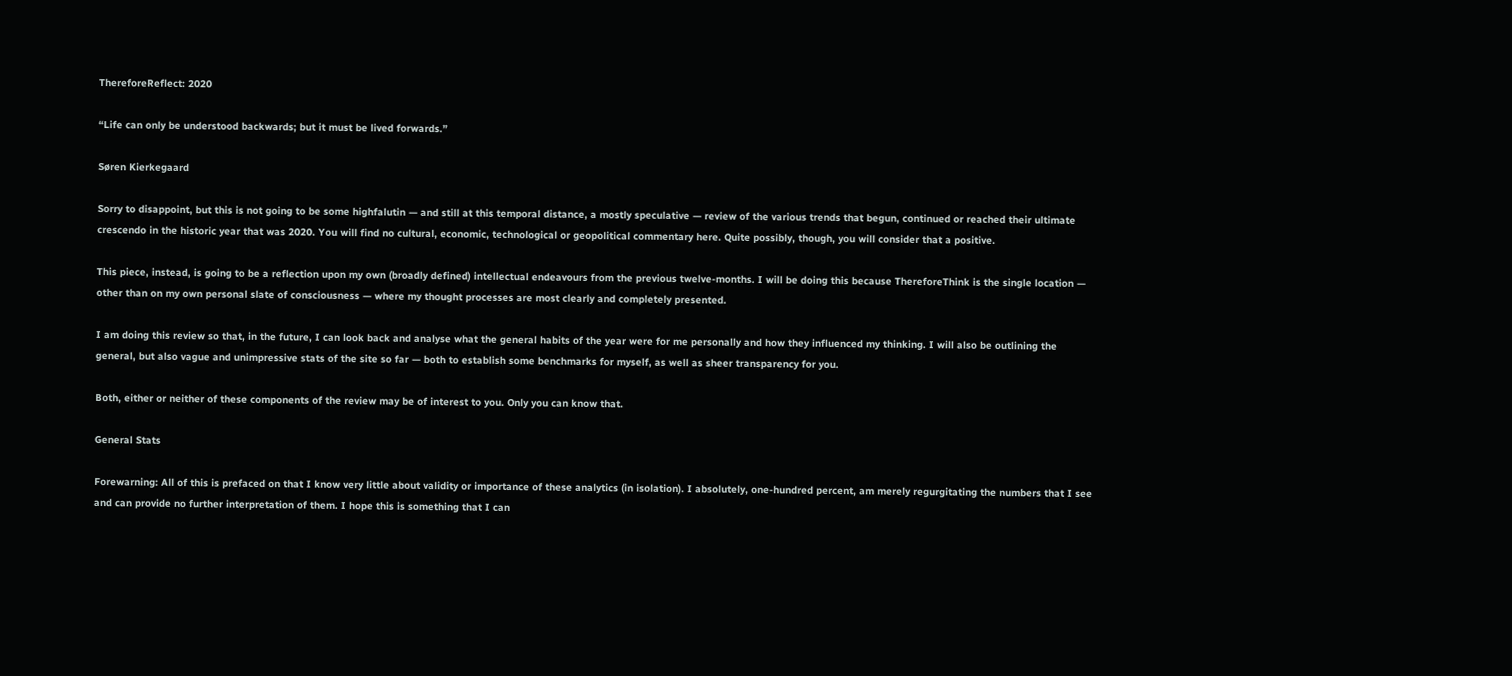ThereforeReflect: 2020

“Life can only be understood backwards; but it must be lived forwards.”

Søren Kierkegaard

Sorry to disappoint, but this is not going to be some highfalutin — and still at this temporal distance, a mostly speculative — review of the various trends that begun, continued or reached their ultimate crescendo in the historic year that was 2020. You will find no cultural, economic, technological or geopolitical commentary here. Quite possibly, though, you will consider that a positive.

This piece, instead, is going to be a reflection upon my own (broadly defined) intellectual endeavours from the previous twelve-months. I will be doing this because ThereforeThink is the single location — other than on my own personal slate of consciousness — where my thought processes are most clearly and completely presented.

I am doing this review so that, in the future, I can look back and analyse what the general habits of the year were for me personally and how they influenced my thinking. I will also be outlining the general, but also vague and unimpressive stats of the site so far — both to establish some benchmarks for myself, as well as sheer transparency for you.

Both, either or neither of these components of the review may be of interest to you. Only you can know that.

General Stats

Forewarning: All of this is prefaced on that I know very little about validity or importance of these analytics (in isolation). I absolutely, one-hundred percent, am merely regurgitating the numbers that I see and can provide no further interpretation of them. I hope this is something that I can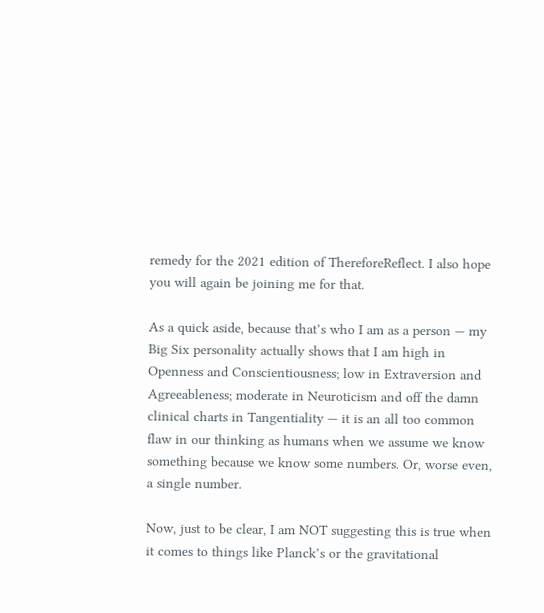remedy for the 2021 edition of ThereforeReflect. I also hope you will again be joining me for that.

As a quick aside, because that’s who I am as a person — my Big Six personality actually shows that I am high in Openness and Conscientiousness; low in Extraversion and Agreeableness; moderate in Neuroticism and off the damn clinical charts in Tangentiality — it is an all too common flaw in our thinking as humans when we assume we know something because we know some numbers. Or, worse even, a single number.

Now, just to be clear, I am NOT suggesting this is true when it comes to things like Planck’s or the gravitational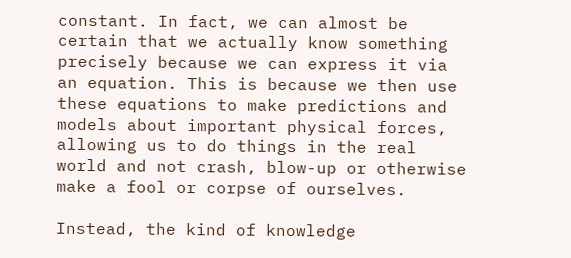constant. In fact, we can almost be certain that we actually know something precisely because we can express it via an equation. This is because we then use these equations to make predictions and models about important physical forces, allowing us to do things in the real world and not crash, blow-up or otherwise make a fool or corpse of ourselves.

Instead, the kind of knowledge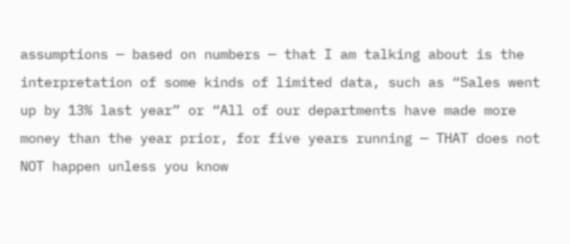assumptions — based on numbers — that I am talking about is the interpretation of some kinds of limited data, such as “Sales went up by 13% last year” or “All of our departments have made more money than the year prior, for five years running — THAT does not NOT happen unless you know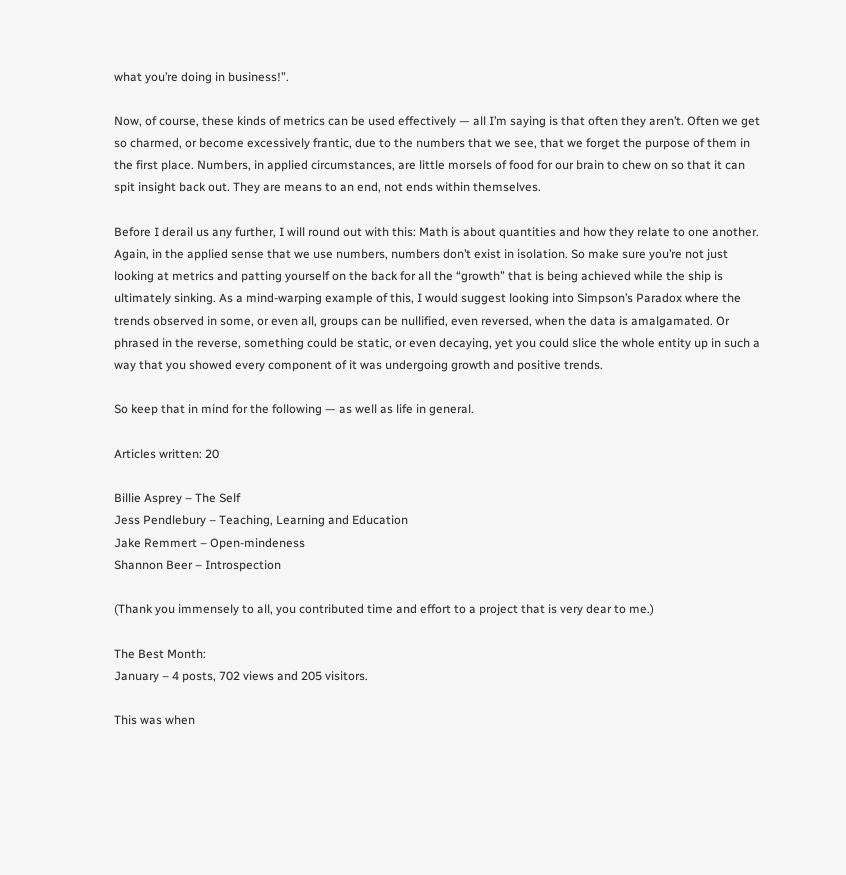what you’re doing in business!”.

Now, of course, these kinds of metrics can be used effectively — all I’m saying is that often they aren’t. Often we get so charmed, or become excessively frantic, due to the numbers that we see, that we forget the purpose of them in the first place. Numbers, in applied circumstances, are little morsels of food for our brain to chew on so that it can spit insight back out. They are means to an end, not ends within themselves.

Before I derail us any further, I will round out with this: Math is about quantities and how they relate to one another. Again, in the applied sense that we use numbers, numbers don’t exist in isolation. So make sure you’re not just looking at metrics and patting yourself on the back for all the “growth” that is being achieved while the ship is ultimately sinking. As a mind-warping example of this, I would suggest looking into Simpson’s Paradox where the trends observed in some, or even all, groups can be nullified, even reversed, when the data is amalgamated. Or phrased in the reverse, something could be static, or even decaying, yet you could slice the whole entity up in such a way that you showed every component of it was undergoing growth and positive trends.

So keep that in mind for the following — as well as life in general.

Articles written: 20

Billie Asprey – The Self
Jess Pendlebury – Teaching, Learning and Education
Jake Remmert – Open-mindeness
Shannon Beer – Introspection

(Thank you immensely to all, you contributed time and effort to a project that is very dear to me.)

The Best Month:
January – 4 posts, 702 views and 205 visitors.

This was when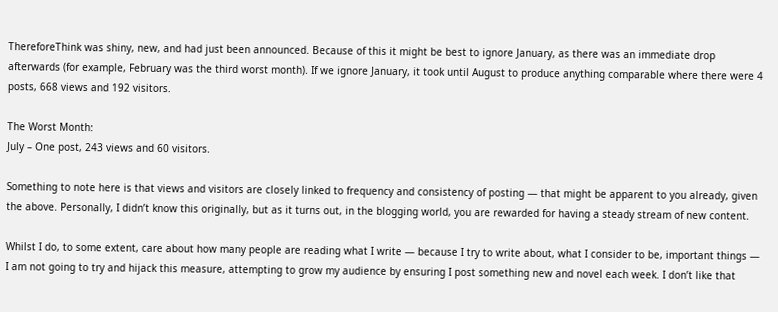ThereforeThink was shiny, new, and had just been announced. Because of this it might be best to ignore January, as there was an immediate drop afterwards (for example, February was the third worst month). If we ignore January, it took until August to produce anything comparable where there were 4 posts, 668 views and 192 visitors.

The Worst Month:
July – One post, 243 views and 60 visitors.

Something to note here is that views and visitors are closely linked to frequency and consistency of posting — that might be apparent to you already, given the above. Personally, I didn’t know this originally, but as it turns out, in the blogging world, you are rewarded for having a steady stream of new content.

Whilst I do, to some extent, care about how many people are reading what I write — because I try to write about, what I consider to be, important things — I am not going to try and hijack this measure, attempting to grow my audience by ensuring I post something new and novel each week. I don’t like that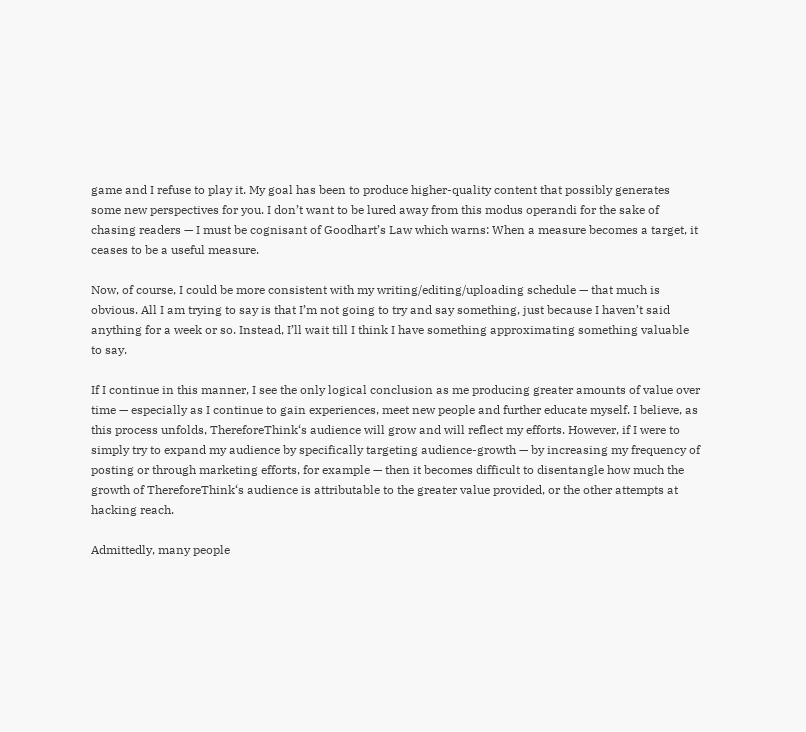game and I refuse to play it. My goal has been to produce higher-quality content that possibly generates some new perspectives for you. I don’t want to be lured away from this modus operandi for the sake of chasing readers — I must be cognisant of Goodhart’s Law which warns: When a measure becomes a target, it ceases to be a useful measure.

Now, of course, I could be more consistent with my writing/editing/uploading schedule — that much is obvious. All I am trying to say is that I’m not going to try and say something, just because I haven’t said anything for a week or so. Instead, I’ll wait till I think I have something approximating something valuable to say.

If I continue in this manner, I see the only logical conclusion as me producing greater amounts of value over time — especially as I continue to gain experiences, meet new people and further educate myself. I believe, as this process unfolds, ThereforeThink‘s audience will grow and will reflect my efforts. However, if I were to simply try to expand my audience by specifically targeting audience-growth — by increasing my frequency of posting or through marketing efforts, for example — then it becomes difficult to disentangle how much the growth of ThereforeThink‘s audience is attributable to the greater value provided, or the other attempts at hacking reach.

Admittedly, many people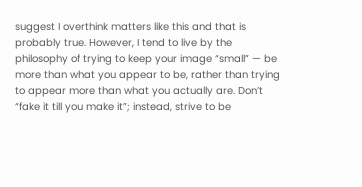suggest I overthink matters like this and that is probably true. However, I tend to live by the philosophy of trying to keep your image “small” — be more than what you appear to be, rather than trying to appear more than what you actually are. Don’t “fake it till you make it”; instead, strive to be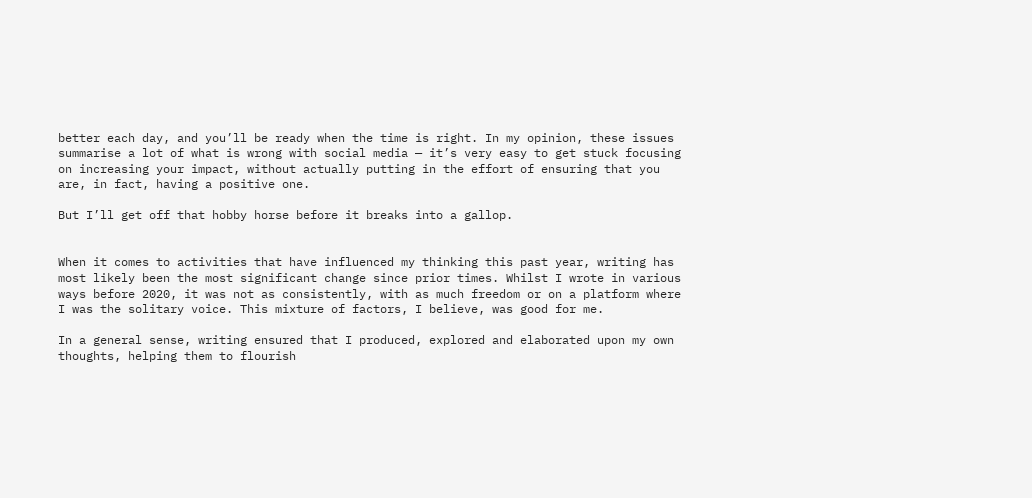better each day, and you’ll be ready when the time is right. In my opinion, these issues summarise a lot of what is wrong with social media — it’s very easy to get stuck focusing on increasing your impact, without actually putting in the effort of ensuring that you are, in fact, having a positive one.

But I’ll get off that hobby horse before it breaks into a gallop.


When it comes to activities that have influenced my thinking this past year, writing has most likely been the most significant change since prior times. Whilst I wrote in various ways before 2020, it was not as consistently, with as much freedom or on a platform where I was the solitary voice. This mixture of factors, I believe, was good for me.

In a general sense, writing ensured that I produced, explored and elaborated upon my own thoughts, helping them to flourish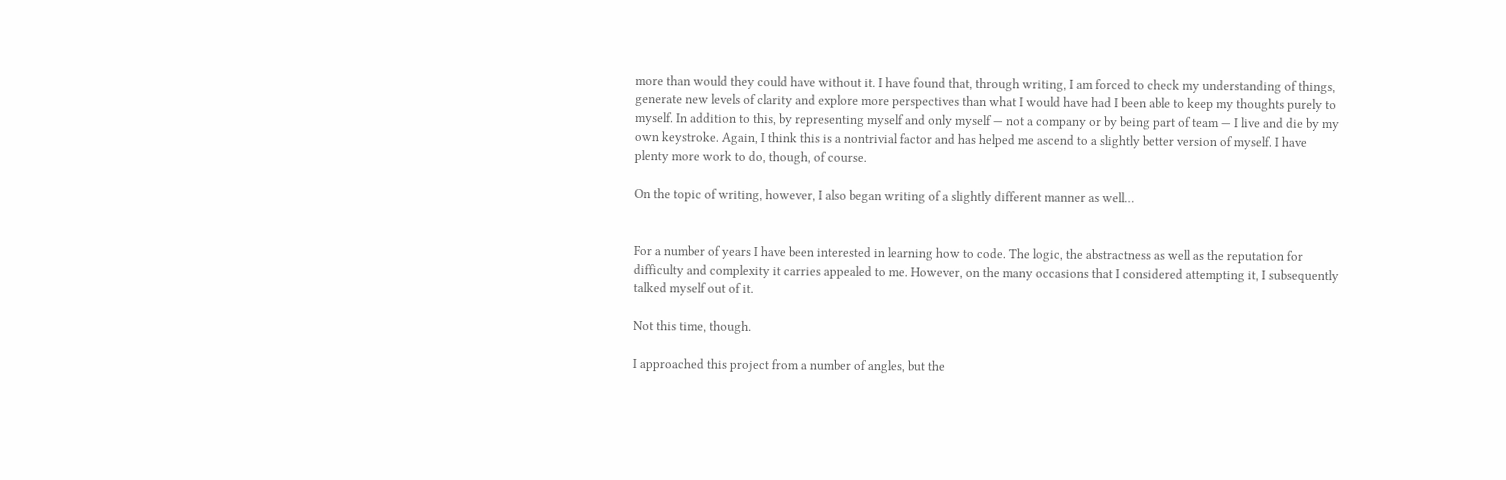more than would they could have without it. I have found that, through writing, I am forced to check my understanding of things, generate new levels of clarity and explore more perspectives than what I would have had I been able to keep my thoughts purely to myself. In addition to this, by representing myself and only myself — not a company or by being part of team — I live and die by my own keystroke. Again, I think this is a nontrivial factor and has helped me ascend to a slightly better version of myself. I have plenty more work to do, though, of course.

On the topic of writing, however, I also began writing of a slightly different manner as well…


For a number of years I have been interested in learning how to code. The logic, the abstractness as well as the reputation for difficulty and complexity it carries appealed to me. However, on the many occasions that I considered attempting it, I subsequently talked myself out of it.

Not this time, though.

I approached this project from a number of angles, but the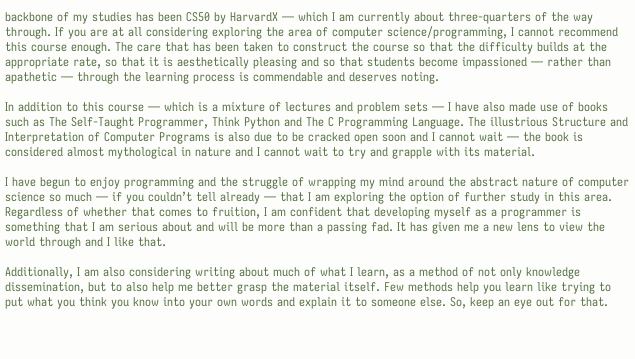backbone of my studies has been CS50 by HarvardX — which I am currently about three-quarters of the way through. If you are at all considering exploring the area of computer science/programming, I cannot recommend this course enough. The care that has been taken to construct the course so that the difficulty builds at the appropriate rate, so that it is aesthetically pleasing and so that students become impassioned — rather than apathetic — through the learning process is commendable and deserves noting.

In addition to this course — which is a mixture of lectures and problem sets — I have also made use of books such as The Self-Taught Programmer, Think Python and The C Programming Language. The illustrious Structure and Interpretation of Computer Programs is also due to be cracked open soon and I cannot wait — the book is considered almost mythological in nature and I cannot wait to try and grapple with its material.

I have begun to enjoy programming and the struggle of wrapping my mind around the abstract nature of computer science so much — if you couldn’t tell already — that I am exploring the option of further study in this area. Regardless of whether that comes to fruition, I am confident that developing myself as a programmer is something that I am serious about and will be more than a passing fad. It has given me a new lens to view the world through and I like that.

Additionally, I am also considering writing about much of what I learn, as a method of not only knowledge dissemination, but to also help me better grasp the material itself. Few methods help you learn like trying to put what you think you know into your own words and explain it to someone else. So, keep an eye out for that.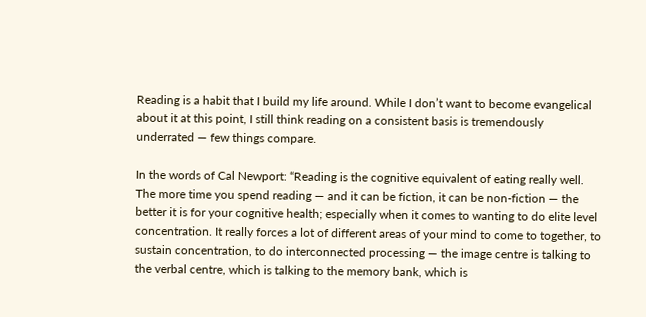Reading is a habit that I build my life around. While I don’t want to become evangelical about it at this point, I still think reading on a consistent basis is tremendously underrated — few things compare.

In the words of Cal Newport: “Reading is the cognitive equivalent of eating really well. The more time you spend reading — and it can be fiction, it can be non-fiction — the better it is for your cognitive health; especially when it comes to wanting to do elite level concentration. It really forces a lot of different areas of your mind to come to together, to sustain concentration, to do interconnected processing — the image centre is talking to the verbal centre, which is talking to the memory bank, which is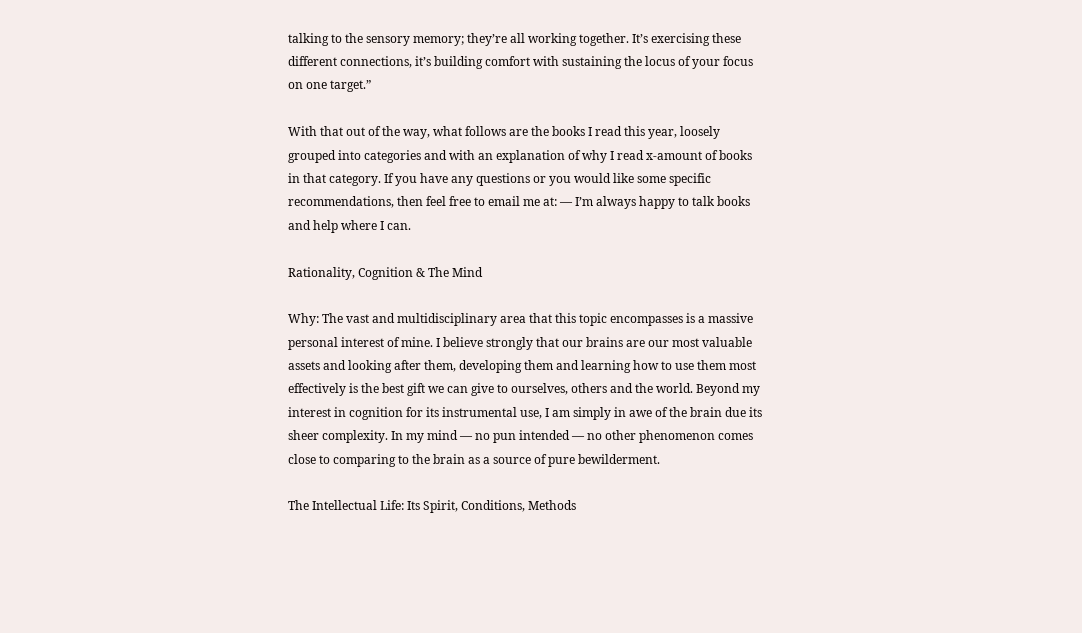talking to the sensory memory; they’re all working together. It’s exercising these different connections, it’s building comfort with sustaining the locus of your focus on one target.”

With that out of the way, what follows are the books I read this year, loosely grouped into categories and with an explanation of why I read x-amount of books in that category. If you have any questions or you would like some specific recommendations, then feel free to email me at: — I’m always happy to talk books and help where I can.

Rationality, Cognition & The Mind

Why: The vast and multidisciplinary area that this topic encompasses is a massive personal interest of mine. I believe strongly that our brains are our most valuable assets and looking after them, developing them and learning how to use them most effectively is the best gift we can give to ourselves, others and the world. Beyond my interest in cognition for its instrumental use, I am simply in awe of the brain due its sheer complexity. In my mind — no pun intended — no other phenomenon comes close to comparing to the brain as a source of pure bewilderment.

The Intellectual Life: Its Spirit, Conditions, Methods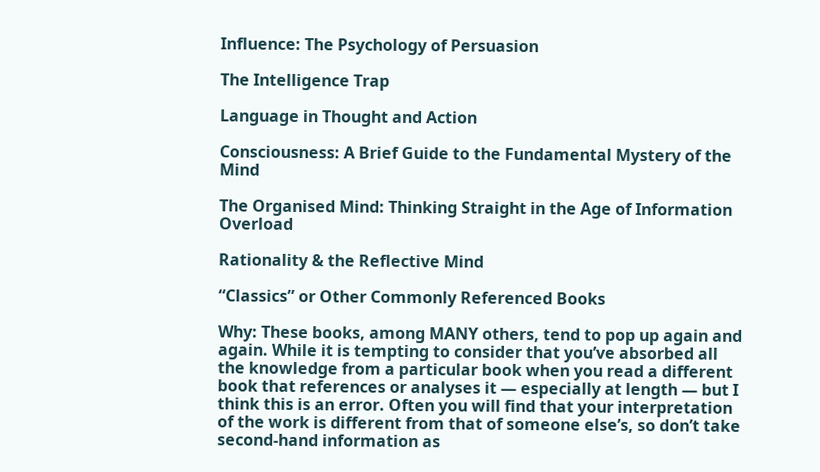Influence: The Psychology of Persuasion

The Intelligence Trap

Language in Thought and Action

Consciousness: A Brief Guide to the Fundamental Mystery of the Mind

The Organised Mind: Thinking Straight in the Age of Information Overload

Rationality & the Reflective Mind

“Classics” or Other Commonly Referenced Books

Why: These books, among MANY others, tend to pop up again and again. While it is tempting to consider that you’ve absorbed all the knowledge from a particular book when you read a different book that references or analyses it — especially at length — but I think this is an error. Often you will find that your interpretation of the work is different from that of someone else’s, so don’t take second-hand information as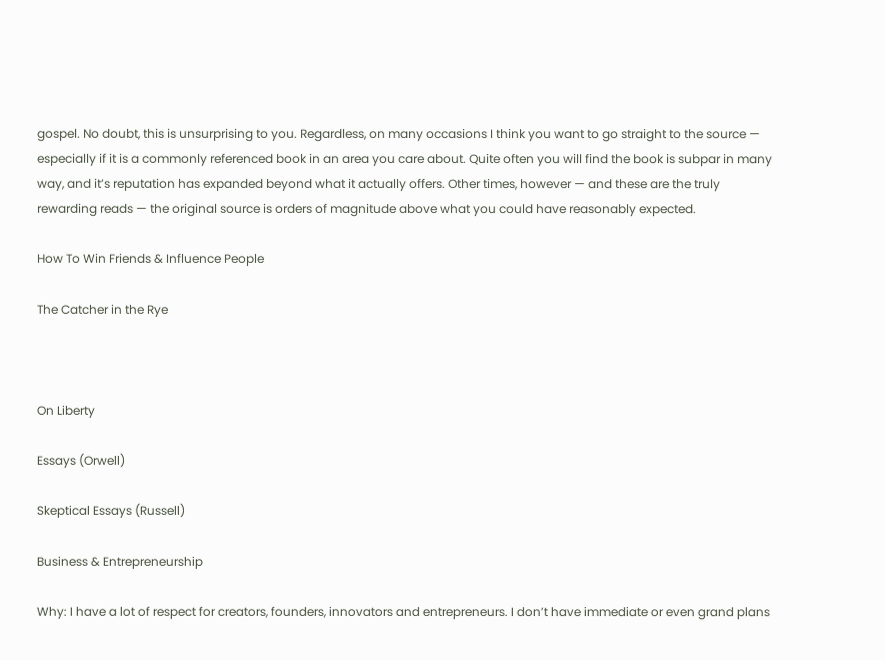gospel. No doubt, this is unsurprising to you. Regardless, on many occasions I think you want to go straight to the source — especially if it is a commonly referenced book in an area you care about. Quite often you will find the book is subpar in many way, and it’s reputation has expanded beyond what it actually offers. Other times, however — and these are the truly rewarding reads — the original source is orders of magnitude above what you could have reasonably expected.

How To Win Friends & Influence People

The Catcher in the Rye



On Liberty

Essays (Orwell)

Skeptical Essays (Russell)

Business & Entrepreneurship

Why: I have a lot of respect for creators, founders, innovators and entrepreneurs. I don’t have immediate or even grand plans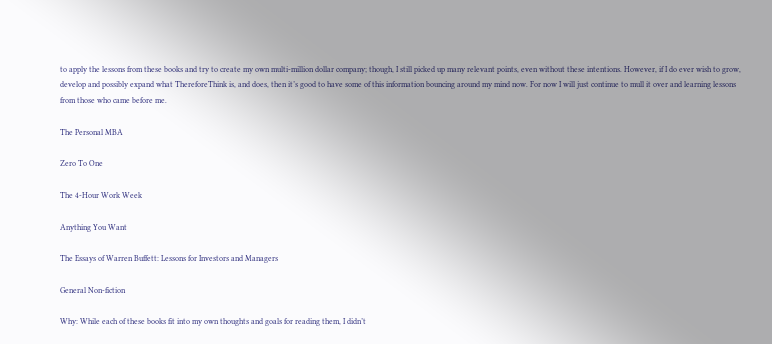to apply the lessons from these books and try to create my own multi-million dollar company; though, I still picked up many relevant points, even without these intentions. However, if I do ever wish to grow, develop and possibly expand what ThereforeThink is, and does, then it’s good to have some of this information bouncing around my mind now. For now I will just continue to mull it over and learning lessons from those who came before me.

The Personal MBA

Zero To One

The 4-Hour Work Week

Anything You Want

The Essays of Warren Buffett: Lessons for Investors and Managers

General Non-fiction

Why: While each of these books fit into my own thoughts and goals for reading them, I didn’t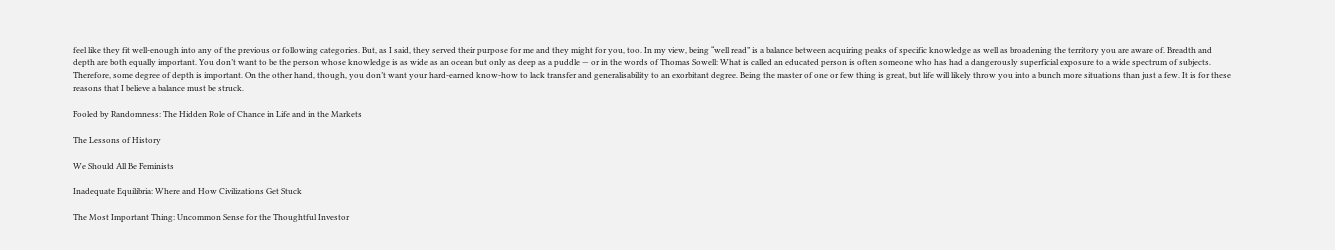feel like they fit well-enough into any of the previous or following categories. But, as I said, they served their purpose for me and they might for you, too. In my view, being “well read” is a balance between acquiring peaks of specific knowledge as well as broadening the territory you are aware of. Breadth and depth are both equally important. You don’t want to be the person whose knowledge is as wide as an ocean but only as deep as a puddle — or in the words of Thomas Sowell: What is called an educated person is often someone who has had a dangerously superficial exposure to a wide spectrum of subjects. Therefore, some degree of depth is important. On the other hand, though, you don’t want your hard-earned know-how to lack transfer and generalisability to an exorbitant degree. Being the master of one or few thing is great, but life will likely throw you into a bunch more situations than just a few. It is for these reasons that I believe a balance must be struck.

Fooled by Randomness: The Hidden Role of Chance in Life and in the Markets

The Lessons of History

We Should All Be Feminists

Inadequate Equilibria: Where and How Civilizations Get Stuck

The Most Important Thing: Uncommon Sense for the Thoughtful Investor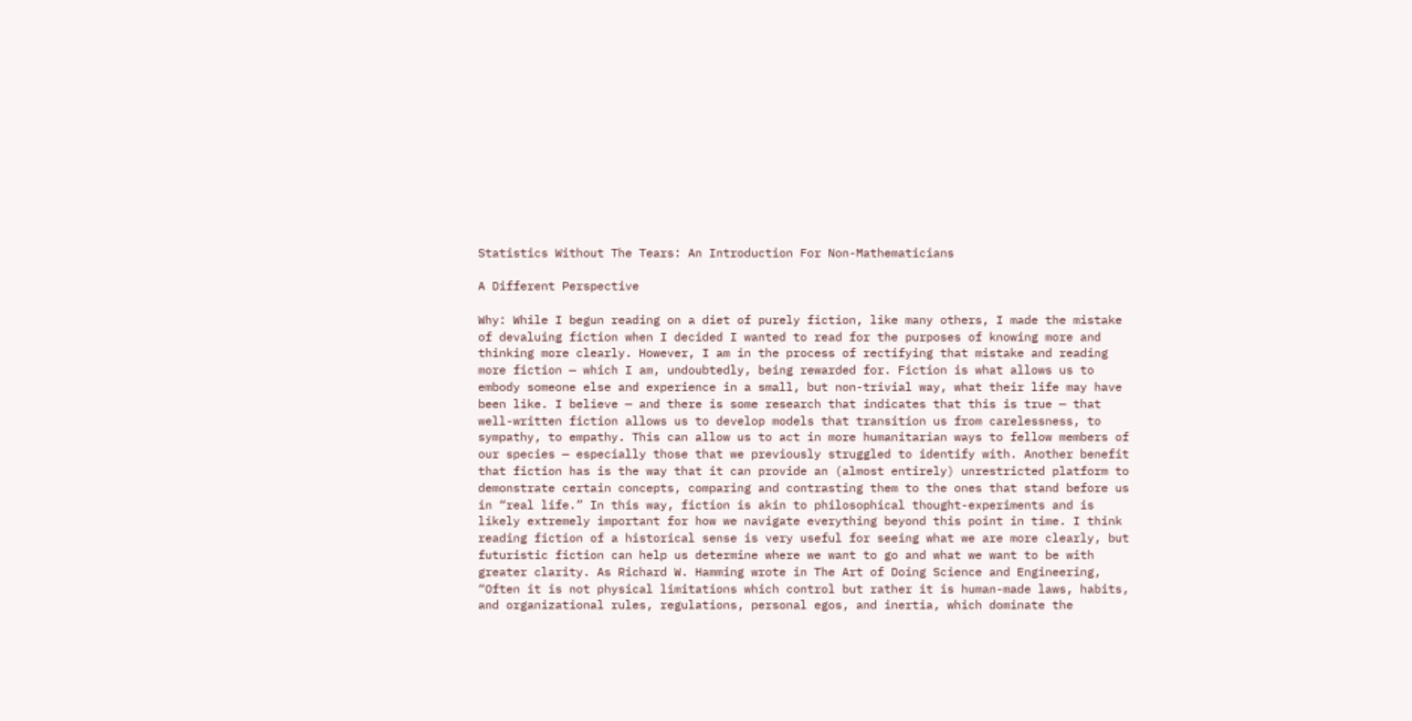Statistics Without The Tears: An Introduction For Non-Mathematicians

A Different Perspective

Why: While I begun reading on a diet of purely fiction, like many others, I made the mistake of devaluing fiction when I decided I wanted to read for the purposes of knowing more and thinking more clearly. However, I am in the process of rectifying that mistake and reading more fiction — which I am, undoubtedly, being rewarded for. Fiction is what allows us to embody someone else and experience in a small, but non-trivial way, what their life may have been like. I believe — and there is some research that indicates that this is true — that well-written fiction allows us to develop models that transition us from carelessness, to sympathy, to empathy. This can allow us to act in more humanitarian ways to fellow members of our species — especially those that we previously struggled to identify with. Another benefit that fiction has is the way that it can provide an (almost entirely) unrestricted platform to demonstrate certain concepts, comparing and contrasting them to the ones that stand before us in “real life.” In this way, fiction is akin to philosophical thought-experiments and is likely extremely important for how we navigate everything beyond this point in time. I think reading fiction of a historical sense is very useful for seeing what we are more clearly, but futuristic fiction can help us determine where we want to go and what we want to be with greater clarity. As Richard W. Hamming wrote in The Art of Doing Science and Engineering, “Often it is not physical limitations which control but rather it is human-made laws, habits, and organizational rules, regulations, personal egos, and inertia, which dominate the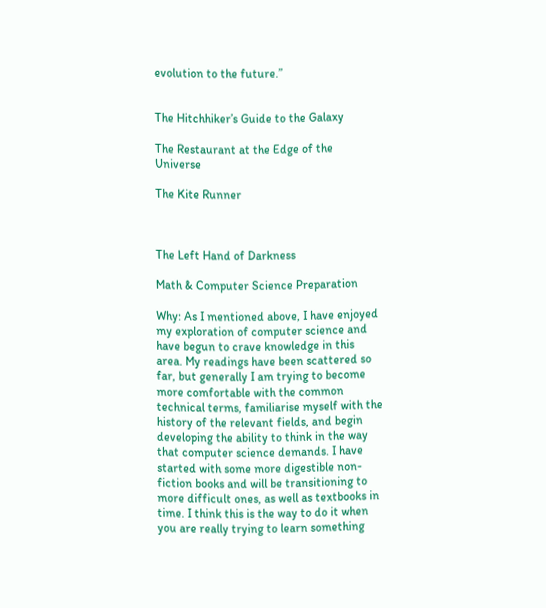evolution to the future.”


The Hitchhiker’s Guide to the Galaxy

The Restaurant at the Edge of the Universe

The Kite Runner



The Left Hand of Darkness

Math & Computer Science Preparation

Why: As I mentioned above, I have enjoyed my exploration of computer science and have begun to crave knowledge in this area. My readings have been scattered so far, but generally I am trying to become more comfortable with the common technical terms, familiarise myself with the history of the relevant fields, and begin developing the ability to think in the way that computer science demands. I have started with some more digestible non-fiction books and will be transitioning to more difficult ones, as well as textbooks in time. I think this is the way to do it when you are really trying to learn something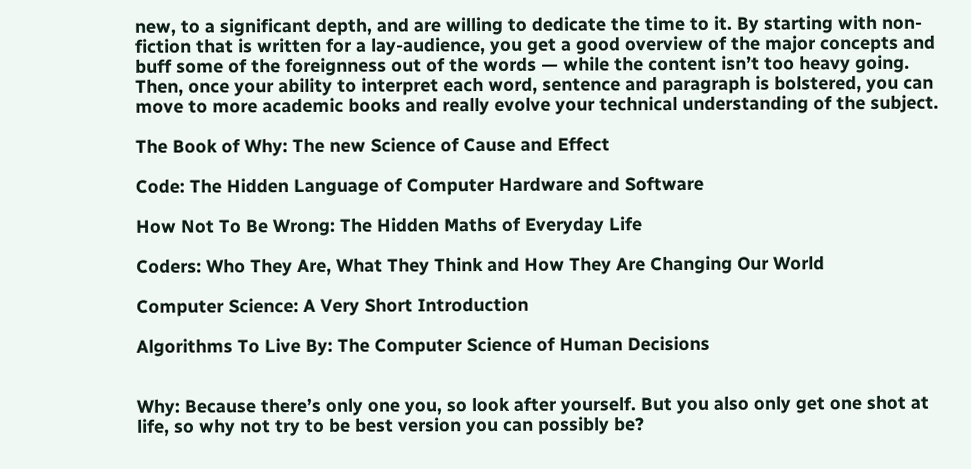new, to a significant depth, and are willing to dedicate the time to it. By starting with non-fiction that is written for a lay-audience, you get a good overview of the major concepts and buff some of the foreignness out of the words — while the content isn’t too heavy going. Then, once your ability to interpret each word, sentence and paragraph is bolstered, you can move to more academic books and really evolve your technical understanding of the subject.

The Book of Why: The new Science of Cause and Effect

Code: The Hidden Language of Computer Hardware and Software

How Not To Be Wrong: The Hidden Maths of Everyday Life

Coders: Who They Are, What They Think and How They Are Changing Our World

Computer Science: A Very Short Introduction

Algorithms To Live By: The Computer Science of Human Decisions


Why: Because there’s only one you, so look after yourself. But you also only get one shot at life, so why not try to be best version you can possibly be?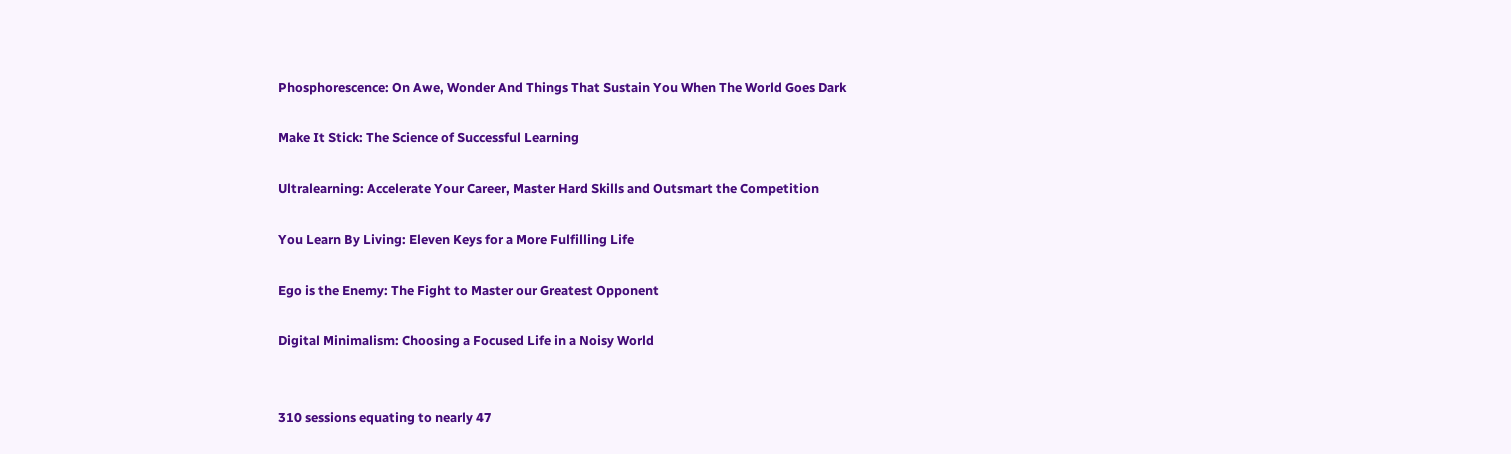Phosphorescence: On Awe, Wonder And Things That Sustain You When The World Goes Dark

Make It Stick: The Science of Successful Learning

Ultralearning: Accelerate Your Career, Master Hard Skills and Outsmart the Competition

You Learn By Living: Eleven Keys for a More Fulfilling Life

Ego is the Enemy: The Fight to Master our Greatest Opponent

Digital Minimalism: Choosing a Focused Life in a Noisy World


310 sessions equating to nearly 47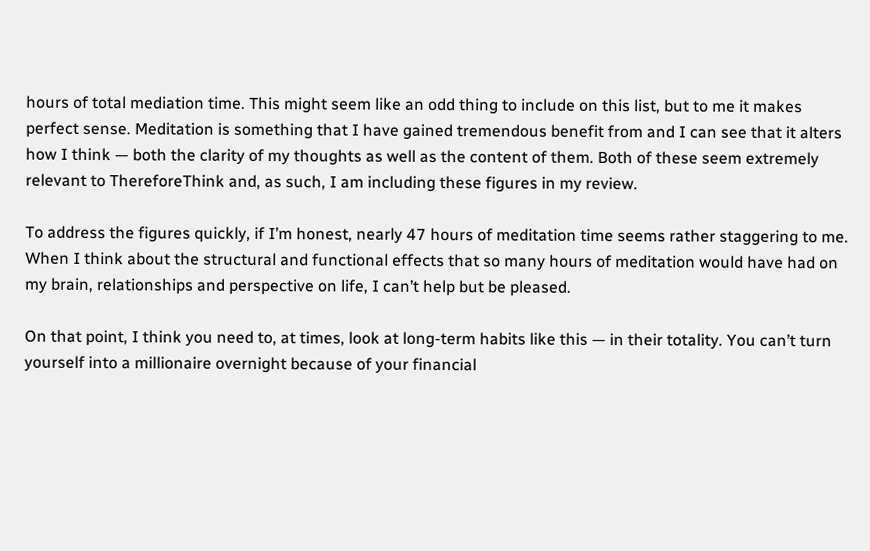hours of total mediation time. This might seem like an odd thing to include on this list, but to me it makes perfect sense. Meditation is something that I have gained tremendous benefit from and I can see that it alters how I think — both the clarity of my thoughts as well as the content of them. Both of these seem extremely relevant to ThereforeThink and, as such, I am including these figures in my review.

To address the figures quickly, if I’m honest, nearly 47 hours of meditation time seems rather staggering to me. When I think about the structural and functional effects that so many hours of meditation would have had on my brain, relationships and perspective on life, I can’t help but be pleased.

On that point, I think you need to, at times, look at long-term habits like this — in their totality. You can’t turn yourself into a millionaire overnight because of your financial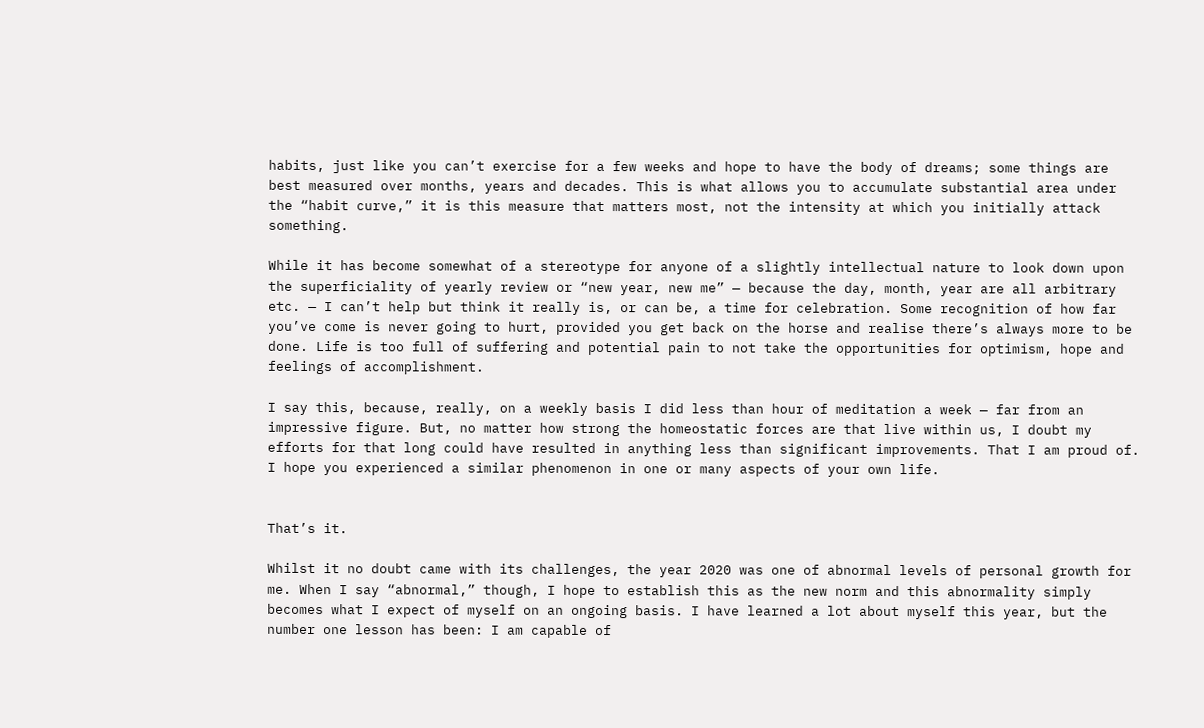habits, just like you can’t exercise for a few weeks and hope to have the body of dreams; some things are best measured over months, years and decades. This is what allows you to accumulate substantial area under the “habit curve,” it is this measure that matters most, not the intensity at which you initially attack something.

While it has become somewhat of a stereotype for anyone of a slightly intellectual nature to look down upon the superficiality of yearly review or “new year, new me” — because the day, month, year are all arbitrary etc. — I can’t help but think it really is, or can be, a time for celebration. Some recognition of how far you’ve come is never going to hurt, provided you get back on the horse and realise there’s always more to be done. Life is too full of suffering and potential pain to not take the opportunities for optimism, hope and feelings of accomplishment.

I say this, because, really, on a weekly basis I did less than hour of meditation a week — far from an impressive figure. But, no matter how strong the homeostatic forces are that live within us, I doubt my efforts for that long could have resulted in anything less than significant improvements. That I am proud of. I hope you experienced a similar phenomenon in one or many aspects of your own life.


That’s it.

Whilst it no doubt came with its challenges, the year 2020 was one of abnormal levels of personal growth for me. When I say “abnormal,” though, I hope to establish this as the new norm and this abnormality simply becomes what I expect of myself on an ongoing basis. I have learned a lot about myself this year, but the number one lesson has been: I am capable of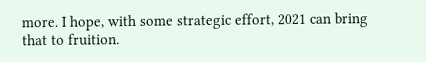more. I hope, with some strategic effort, 2021 can bring that to fruition.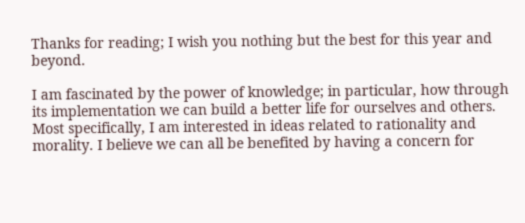Thanks for reading; I wish you nothing but the best for this year and beyond.

I am fascinated by the power of knowledge; in particular, how through its implementation we can build a better life for ourselves and others. Most specifically, I am interested in ideas related to rationality and morality. I believe we can all be benefited by having a concern for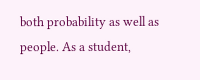both probability as well as people. As a student,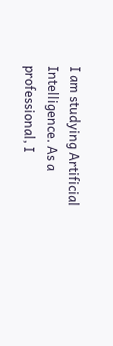I am studying Artificial Intelligence. As a professional, I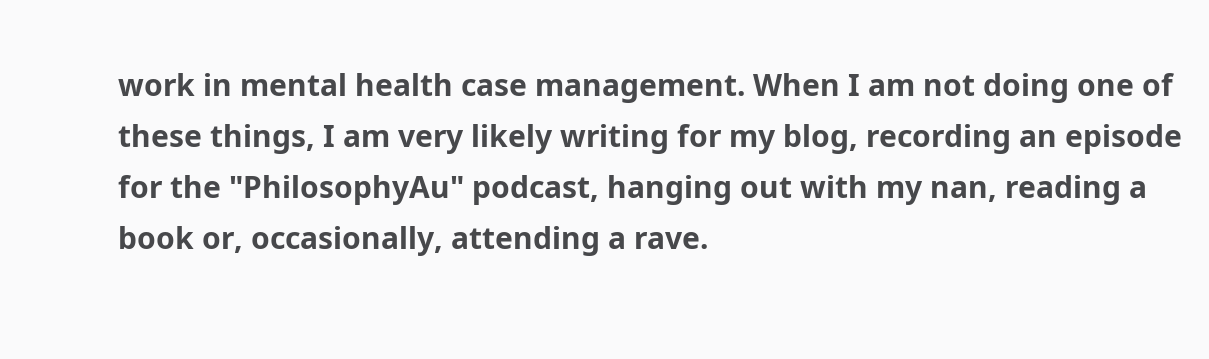work in mental health case management. When I am not doing one of these things, I am very likely writing for my blog, recording an episode for the "PhilosophyAu" podcast, hanging out with my nan, reading a book or, occasionally, attending a rave.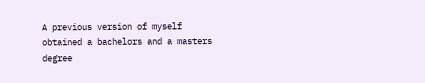A previous version of myself obtained a bachelors and a masters degree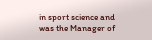in sport science and was the Manager of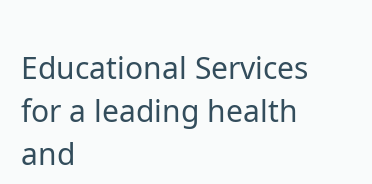Educational Services for a leading health and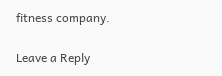fitness company.

Leave a Reply